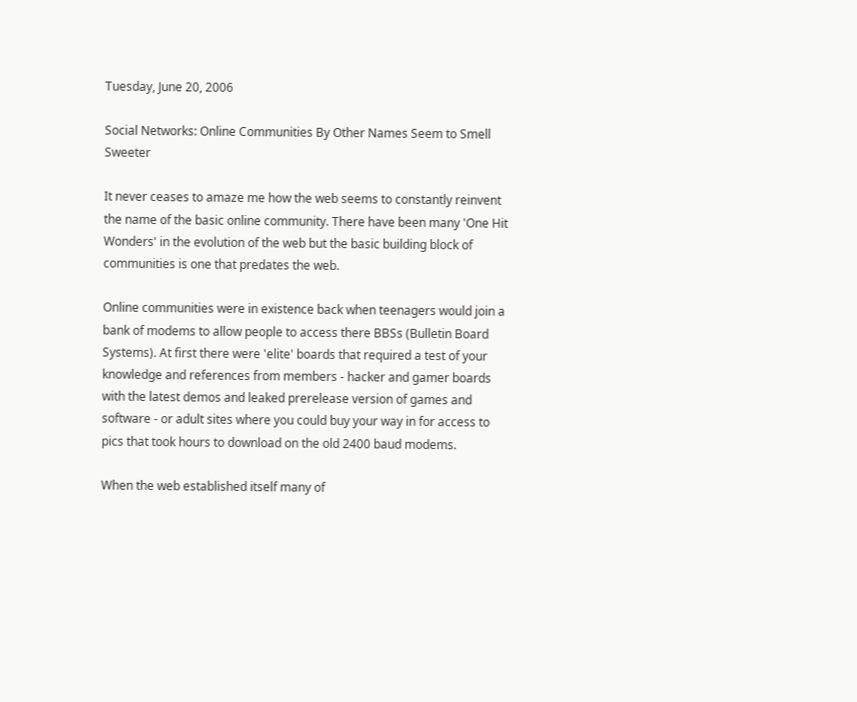Tuesday, June 20, 2006

Social Networks: Online Communities By Other Names Seem to Smell Sweeter

It never ceases to amaze me how the web seems to constantly reinvent the name of the basic online community. There have been many 'One Hit Wonders' in the evolution of the web but the basic building block of communities is one that predates the web.

Online communities were in existence back when teenagers would join a bank of modems to allow people to access there BBSs (Bulletin Board Systems). At first there were 'elite' boards that required a test of your knowledge and references from members - hacker and gamer boards with the latest demos and leaked prerelease version of games and software - or adult sites where you could buy your way in for access to pics that took hours to download on the old 2400 baud modems.

When the web established itself many of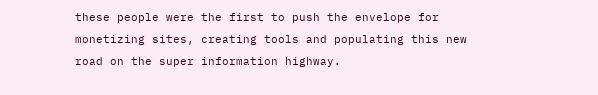these people were the first to push the envelope for monetizing sites, creating tools and populating this new road on the super information highway.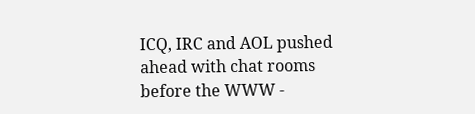ICQ, IRC and AOL pushed ahead with chat rooms before the WWW -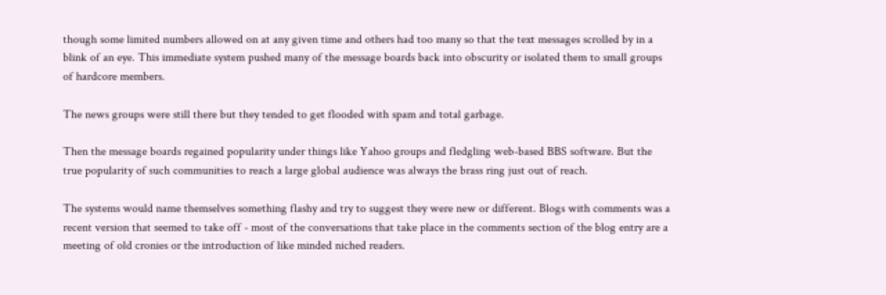though some limited numbers allowed on at any given time and others had too many so that the text messages scrolled by in a blink of an eye. This immediate system pushed many of the message boards back into obscurity or isolated them to small groups of hardcore members.

The news groups were still there but they tended to get flooded with spam and total garbage.

Then the message boards regained popularity under things like Yahoo groups and fledgling web-based BBS software. But the true popularity of such communities to reach a large global audience was always the brass ring just out of reach.

The systems would name themselves something flashy and try to suggest they were new or different. Blogs with comments was a recent version that seemed to take off - most of the conversations that take place in the comments section of the blog entry are a meeting of old cronies or the introduction of like minded niched readers.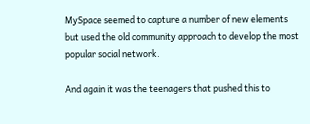MySpace seemed to capture a number of new elements but used the old community approach to develop the most popular social network.

And again it was the teenagers that pushed this to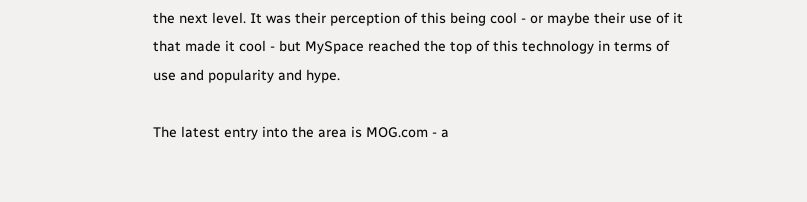the next level. It was their perception of this being cool - or maybe their use of it that made it cool - but MySpace reached the top of this technology in terms of use and popularity and hype.

The latest entry into the area is MOG.com - a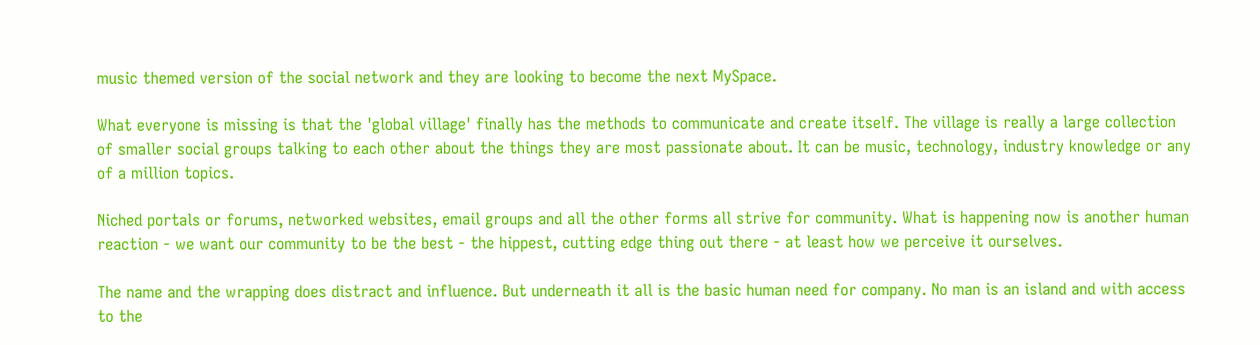music themed version of the social network and they are looking to become the next MySpace.

What everyone is missing is that the 'global village' finally has the methods to communicate and create itself. The village is really a large collection of smaller social groups talking to each other about the things they are most passionate about. It can be music, technology, industry knowledge or any of a million topics.

Niched portals or forums, networked websites, email groups and all the other forms all strive for community. What is happening now is another human reaction - we want our community to be the best - the hippest, cutting edge thing out there - at least how we perceive it ourselves.

The name and the wrapping does distract and influence. But underneath it all is the basic human need for company. No man is an island and with access to the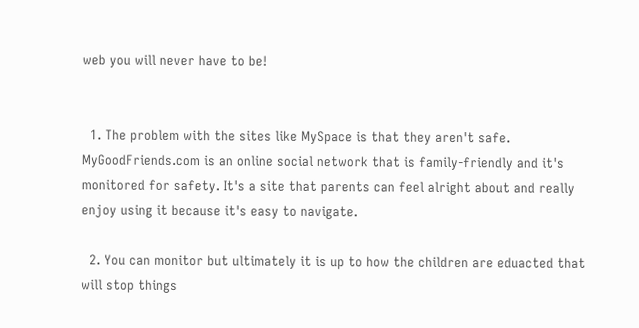web you will never have to be!


  1. The problem with the sites like MySpace is that they aren't safe. MyGoodFriends.com is an online social network that is family-friendly and it's monitored for safety. It's a site that parents can feel alright about and really enjoy using it because it's easy to navigate.

  2. You can monitor but ultimately it is up to how the children are eduacted that will stop things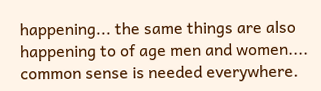happening... the same things are also happening to of age men and women.... common sense is needed everywhere.